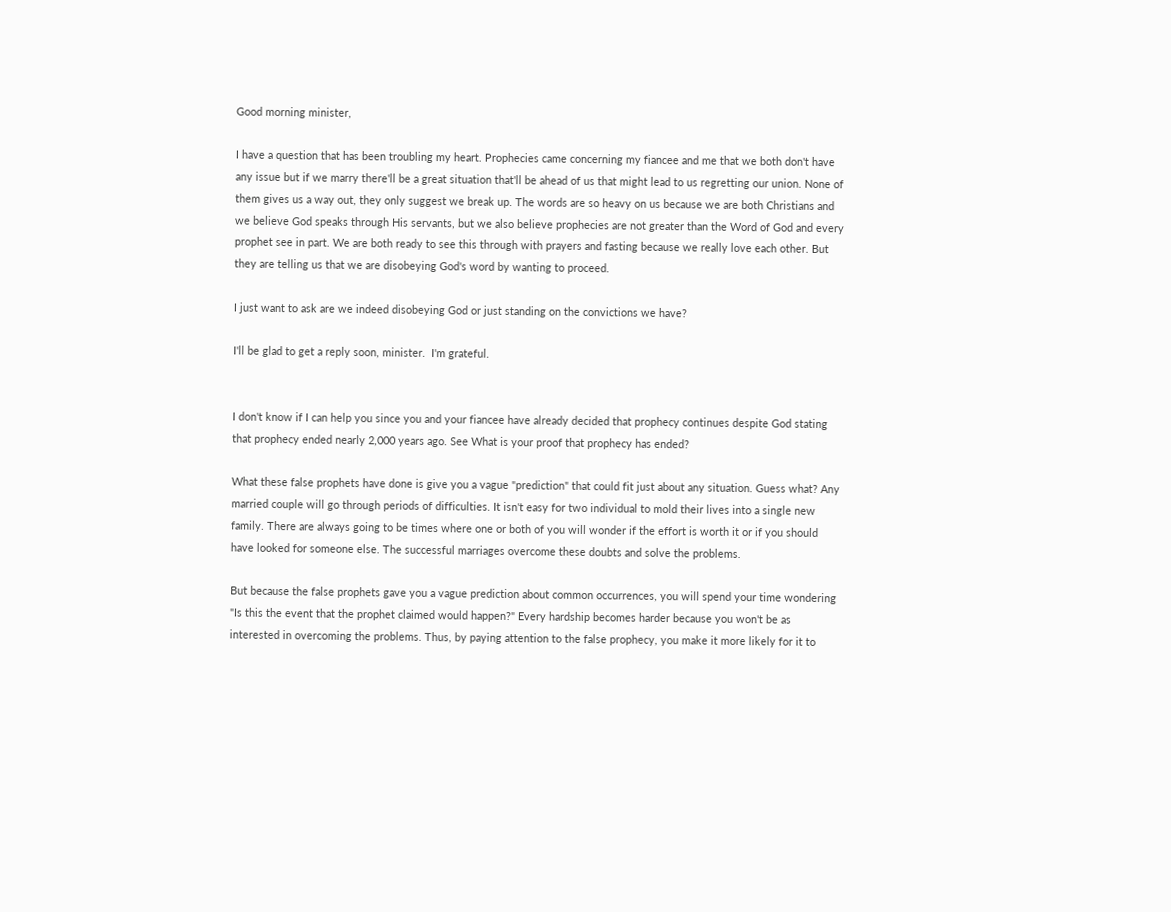Good morning minister,

I have a question that has been troubling my heart. Prophecies came concerning my fiancee and me that we both don't have any issue but if we marry there'll be a great situation that'll be ahead of us that might lead to us regretting our union. None of them gives us a way out, they only suggest we break up. The words are so heavy on us because we are both Christians and we believe God speaks through His servants, but we also believe prophecies are not greater than the Word of God and every prophet see in part. We are both ready to see this through with prayers and fasting because we really love each other. But they are telling us that we are disobeying God's word by wanting to proceed.

I just want to ask are we indeed disobeying God or just standing on the convictions we have?

I'll be glad to get a reply soon, minister.  I'm grateful.


I don't know if I can help you since you and your fiancee have already decided that prophecy continues despite God stating that prophecy ended nearly 2,000 years ago. See What is your proof that prophecy has ended?

What these false prophets have done is give you a vague "prediction" that could fit just about any situation. Guess what? Any married couple will go through periods of difficulties. It isn't easy for two individual to mold their lives into a single new family. There are always going to be times where one or both of you will wonder if the effort is worth it or if you should have looked for someone else. The successful marriages overcome these doubts and solve the problems.

But because the false prophets gave you a vague prediction about common occurrences, you will spend your time wondering "Is this the event that the prophet claimed would happen?" Every hardship becomes harder because you won't be as interested in overcoming the problems. Thus, by paying attention to the false prophecy, you make it more likely for it to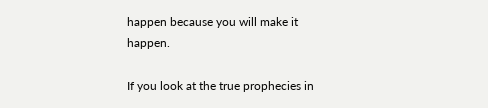happen because you will make it happen.

If you look at the true prophecies in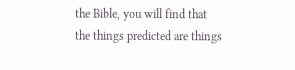the Bible, you will find that the things predicted are things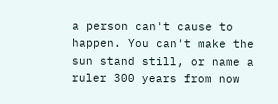a person can't cause to happen. You can't make the sun stand still, or name a ruler 300 years from now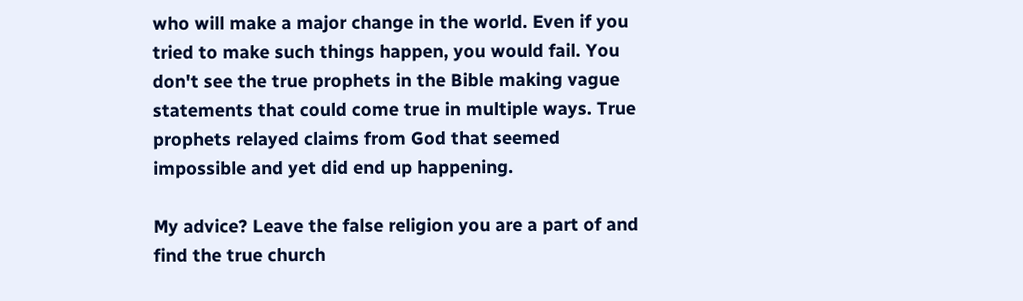who will make a major change in the world. Even if you tried to make such things happen, you would fail. You don't see the true prophets in the Bible making vague statements that could come true in multiple ways. True prophets relayed claims from God that seemed impossible and yet did end up happening.

My advice? Leave the false religion you are a part of and find the true church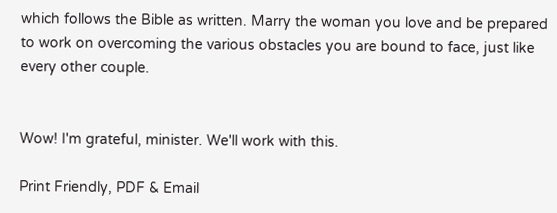which follows the Bible as written. Marry the woman you love and be prepared to work on overcoming the various obstacles you are bound to face, just like every other couple.


Wow! I'm grateful, minister. We'll work with this.

Print Friendly, PDF & Email